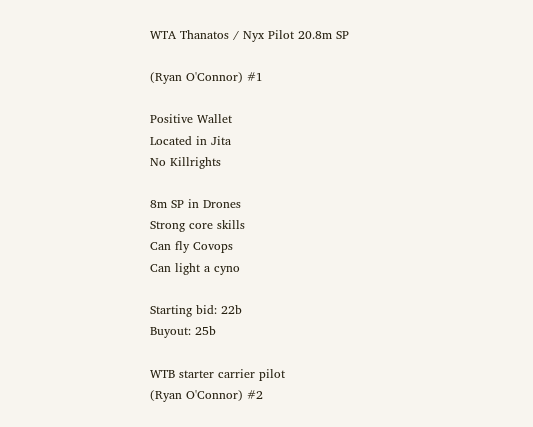WTA Thanatos / Nyx Pilot 20.8m SP

(Ryan O'Connor) #1

Positive Wallet
Located in Jita
No Killrights

8m SP in Drones
Strong core skills
Can fly Covops
Can light a cyno

Starting bid: 22b
Buyout: 25b

WTB starter carrier pilot
(Ryan O'Connor) #2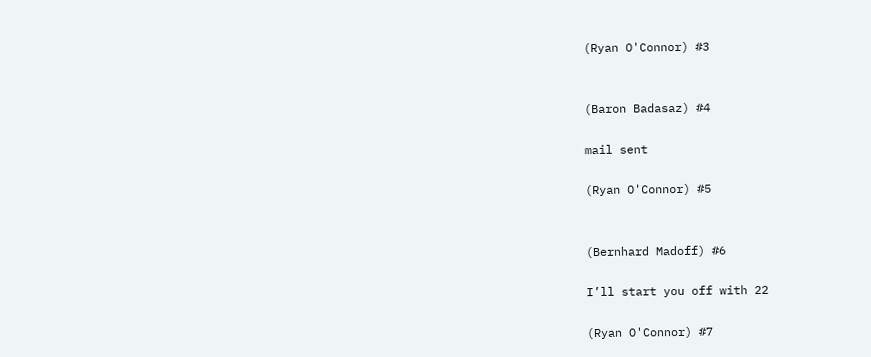(Ryan O'Connor) #3


(Baron Badasaz) #4

mail sent

(Ryan O'Connor) #5


(Bernhard Madoff) #6

I’ll start you off with 22

(Ryan O'Connor) #7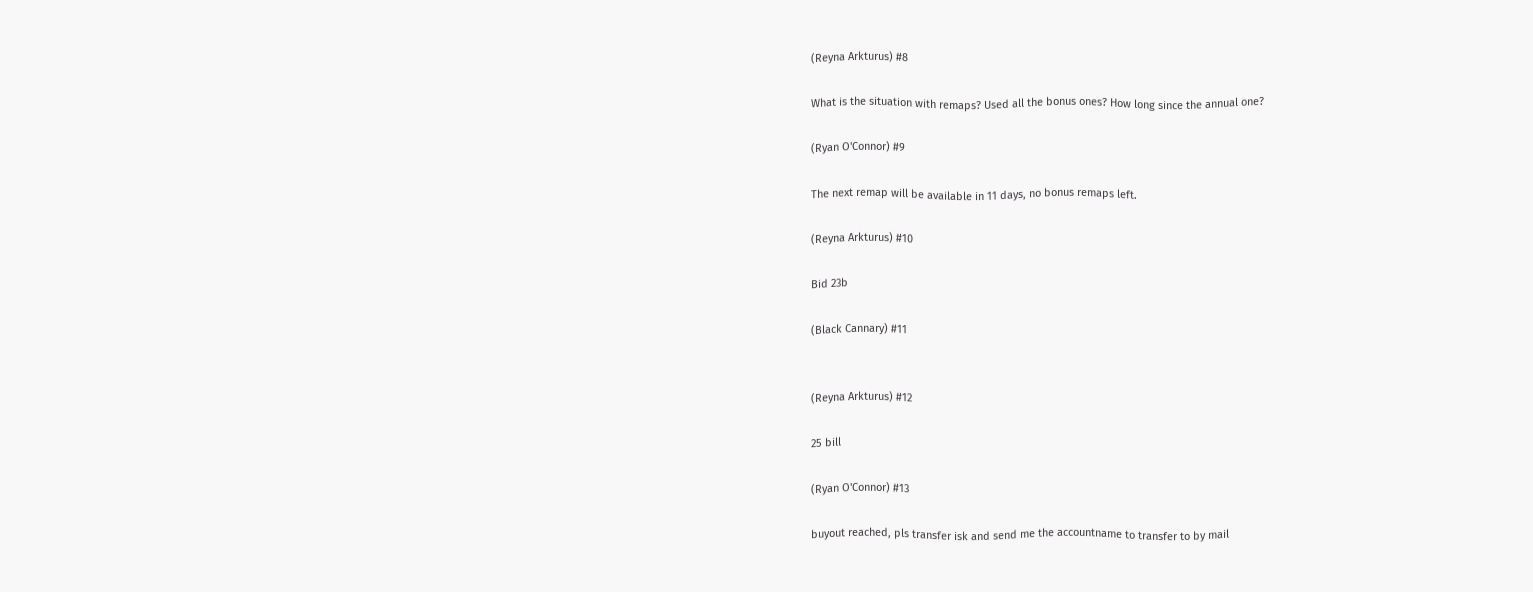(Reyna Arkturus) #8

What is the situation with remaps? Used all the bonus ones? How long since the annual one?

(Ryan O'Connor) #9

The next remap will be available in 11 days, no bonus remaps left.

(Reyna Arkturus) #10

Bid 23b

(Black Cannary) #11


(Reyna Arkturus) #12

25 bill

(Ryan O'Connor) #13

buyout reached, pls transfer isk and send me the accountname to transfer to by mail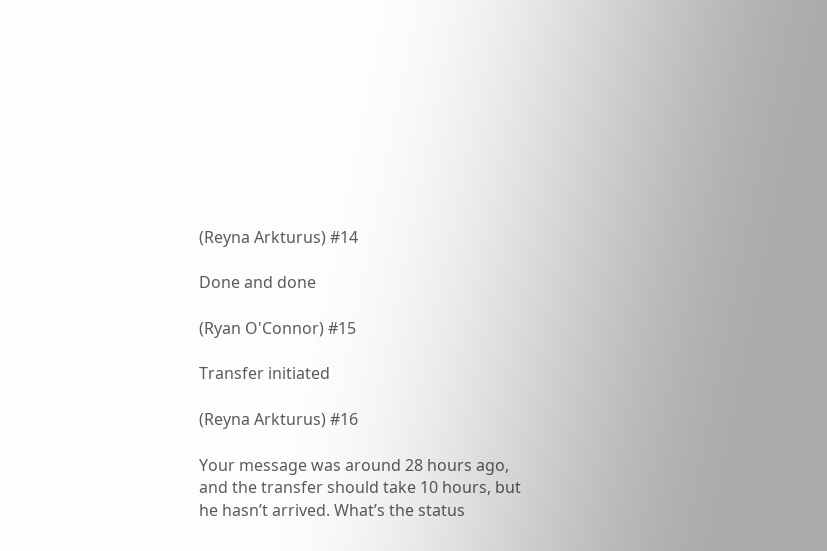(Reyna Arkturus) #14

Done and done

(Ryan O'Connor) #15

Transfer initiated

(Reyna Arkturus) #16

Your message was around 28 hours ago, and the transfer should take 10 hours, but he hasn’t arrived. What’s the status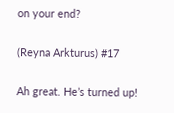on your end?

(Reyna Arkturus) #17

Ah great. He’s turned up!